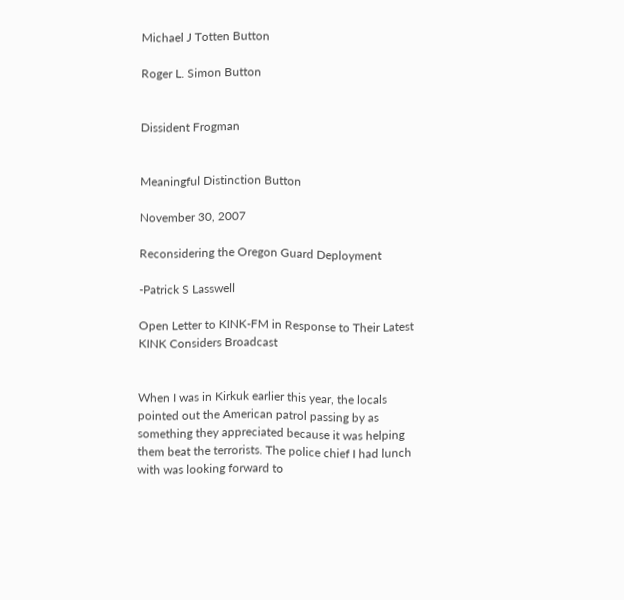Michael J Totten Button

Roger L. Simon Button


Dissident Frogman


Meaningful Distinction Button

November 30, 2007

Reconsidering the Oregon Guard Deployment

-Patrick S Lasswell

Open Letter to KINK-FM in Response to Their Latest KINK Considers Broadcast


When I was in Kirkuk earlier this year, the locals pointed out the American patrol passing by as something they appreciated because it was helping them beat the terrorists. The police chief I had lunch with was looking forward to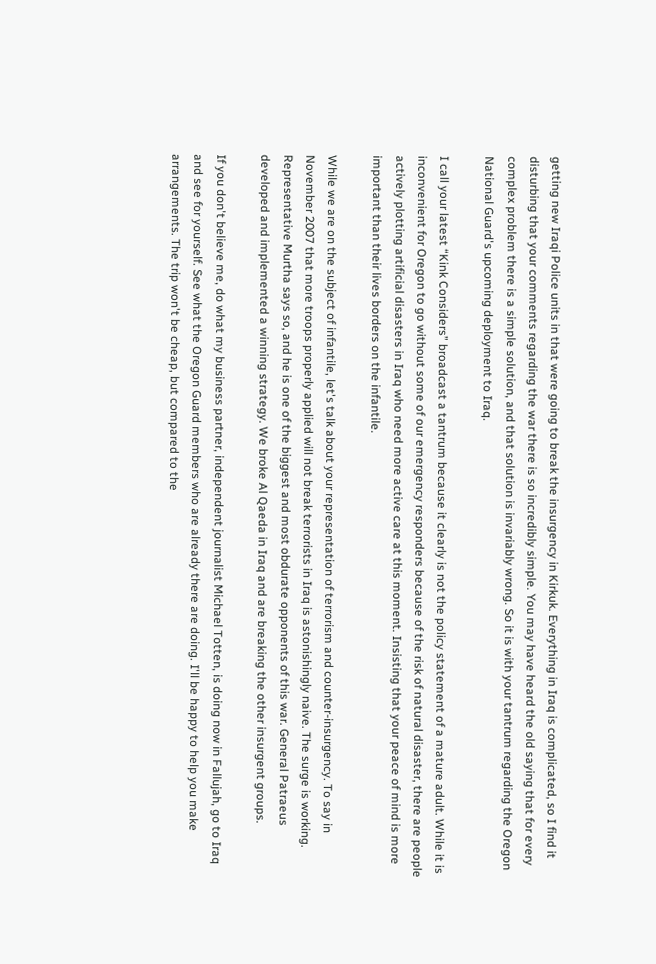getting new Iraqi Police units in that were going to break the insurgency in Kirkuk. Everything in Iraq is complicated, so I find it disturbing that your comments regarding the war there is so incredibly simple. You may have heard the old saying that for every complex problem there is a simple solution, and that solution is invariably wrong. So it is with your tantrum regarding the Oregon National Guard's upcoming deployment to Iraq.

I call your latest “Kink Considers” broadcast a tantrum because it clearly is not the policy statement of a mature adult. While it is inconvenient for Oregon to go without some of our emergency responders because of the risk of natural disaster, there are people actively plotting artificial disasters in Iraq who need more active care at this moment. Insisting that your peace of mind is more important than their lives borders on the infantile.

While we are on the subject of infantile, let's talk about your representation of terrorism and counter-insurgency. To say in November 2007 that more troops properly applied will not break terrorists in Iraq is astonishingly naive. The surge is working. Representative Murtha says so, and he is one of the biggest and most obdurate opponents of this war. General Patraeus developed and implemented a winning strategy. We broke Al Qaeda in Iraq and are breaking the other insurgent groups.

If you don't believe me, do what my business partner, independent journalist Michael Totten, is doing now in Fallujah, go to Iraq and see for yourself. See what the Oregon Guard members who are already there are doing. I'll be happy to help you make arrangements. The trip won't be cheap, but compared to the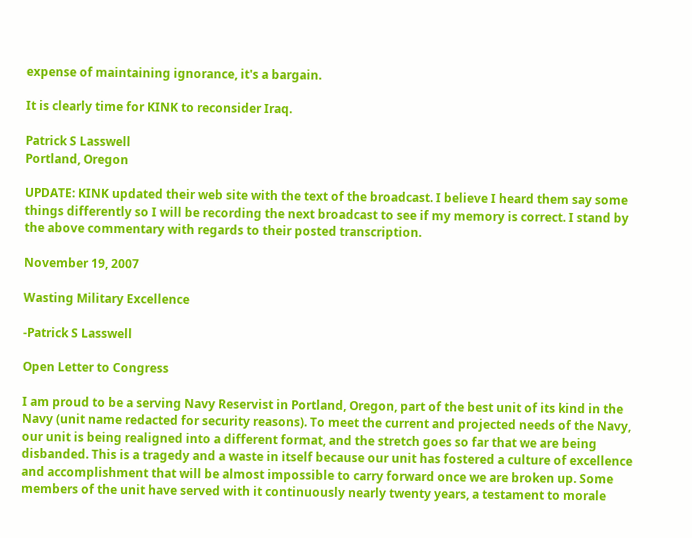expense of maintaining ignorance, it's a bargain.

It is clearly time for KINK to reconsider Iraq.

Patrick S Lasswell
Portland, Oregon

UPDATE: KINK updated their web site with the text of the broadcast. I believe I heard them say some things differently so I will be recording the next broadcast to see if my memory is correct. I stand by the above commentary with regards to their posted transcription.

November 19, 2007

Wasting Military Excellence

-Patrick S Lasswell

Open Letter to Congress

I am proud to be a serving Navy Reservist in Portland, Oregon, part of the best unit of its kind in the Navy (unit name redacted for security reasons). To meet the current and projected needs of the Navy, our unit is being realigned into a different format, and the stretch goes so far that we are being disbanded. This is a tragedy and a waste in itself because our unit has fostered a culture of excellence and accomplishment that will be almost impossible to carry forward once we are broken up. Some members of the unit have served with it continuously nearly twenty years, a testament to morale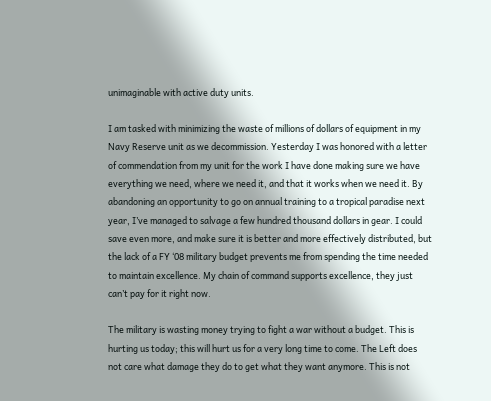unimaginable with active duty units.

I am tasked with minimizing the waste of millions of dollars of equipment in my Navy Reserve unit as we decommission. Yesterday I was honored with a letter of commendation from my unit for the work I have done making sure we have everything we need, where we need it, and that it works when we need it. By abandoning an opportunity to go on annual training to a tropical paradise next year, I’ve managed to salvage a few hundred thousand dollars in gear. I could save even more, and make sure it is better and more effectively distributed, but the lack of a FY ‘08 military budget prevents me from spending the time needed to maintain excellence. My chain of command supports excellence, they just can’t pay for it right now.

The military is wasting money trying to fight a war without a budget. This is hurting us today; this will hurt us for a very long time to come. The Left does not care what damage they do to get what they want anymore. This is not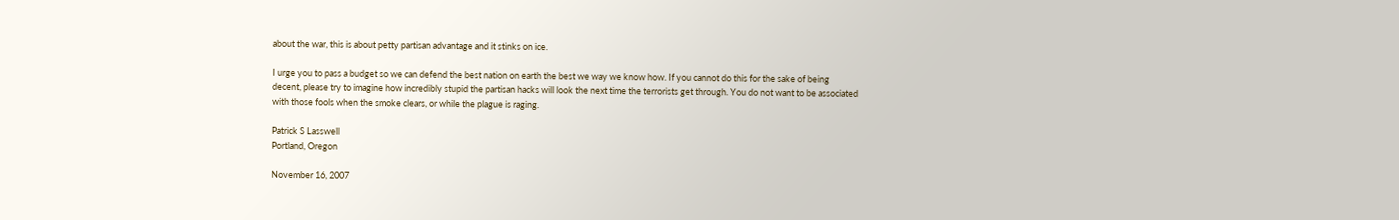about the war, this is about petty partisan advantage and it stinks on ice.

I urge you to pass a budget so we can defend the best nation on earth the best we way we know how. If you cannot do this for the sake of being decent, please try to imagine how incredibly stupid the partisan hacks will look the next time the terrorists get through. You do not want to be associated with those fools when the smoke clears, or while the plague is raging.

Patrick S Lasswell
Portland, Oregon

November 16, 2007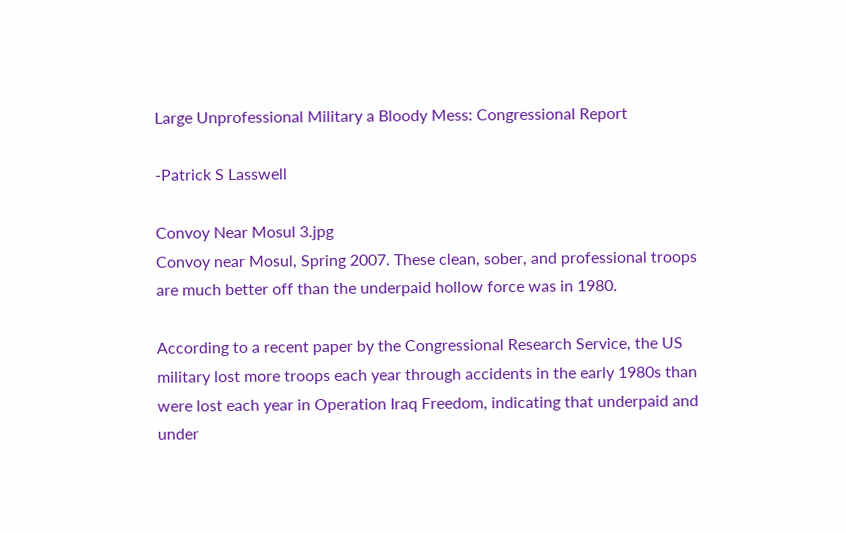Large Unprofessional Military a Bloody Mess: Congressional Report

-Patrick S Lasswell

Convoy Near Mosul 3.jpg
Convoy near Mosul, Spring 2007. These clean, sober, and professional troops are much better off than the underpaid hollow force was in 1980.

According to a recent paper by the Congressional Research Service, the US military lost more troops each year through accidents in the early 1980s than were lost each year in Operation Iraq Freedom, indicating that underpaid and under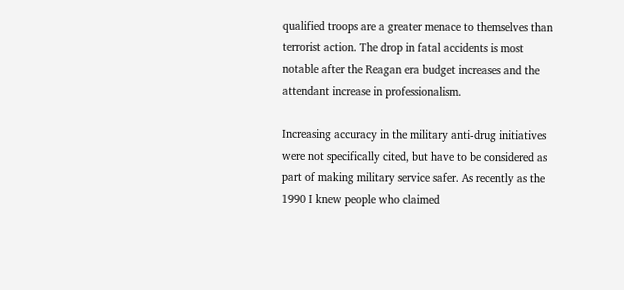qualified troops are a greater menace to themselves than terrorist action. The drop in fatal accidents is most notable after the Reagan era budget increases and the attendant increase in professionalism.

Increasing accuracy in the military anti-drug initiatives were not specifically cited, but have to be considered as part of making military service safer. As recently as the 1990 I knew people who claimed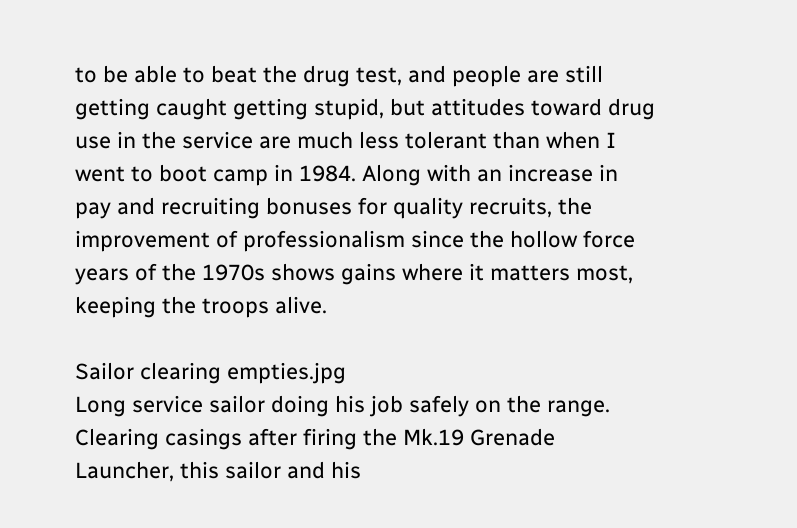to be able to beat the drug test, and people are still getting caught getting stupid, but attitudes toward drug use in the service are much less tolerant than when I went to boot camp in 1984. Along with an increase in pay and recruiting bonuses for quality recruits, the improvement of professionalism since the hollow force years of the 1970s shows gains where it matters most, keeping the troops alive.

Sailor clearing empties.jpg
Long service sailor doing his job safely on the range. Clearing casings after firing the Mk.19 Grenade Launcher, this sailor and his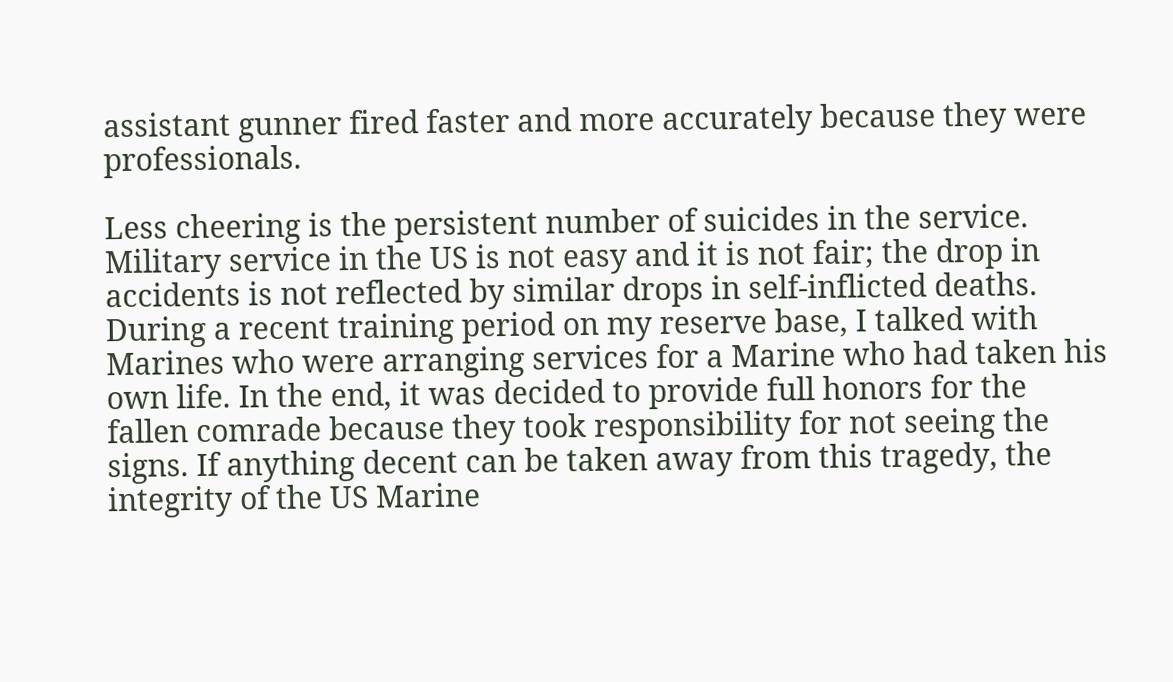assistant gunner fired faster and more accurately because they were professionals.

Less cheering is the persistent number of suicides in the service. Military service in the US is not easy and it is not fair; the drop in accidents is not reflected by similar drops in self-inflicted deaths. During a recent training period on my reserve base, I talked with Marines who were arranging services for a Marine who had taken his own life. In the end, it was decided to provide full honors for the fallen comrade because they took responsibility for not seeing the signs. If anything decent can be taken away from this tragedy, the integrity of the US Marine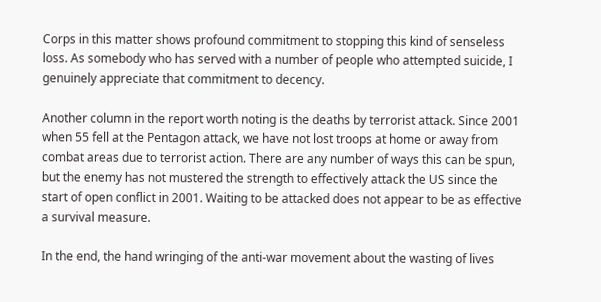Corps in this matter shows profound commitment to stopping this kind of senseless loss. As somebody who has served with a number of people who attempted suicide, I genuinely appreciate that commitment to decency.

Another column in the report worth noting is the deaths by terrorist attack. Since 2001 when 55 fell at the Pentagon attack, we have not lost troops at home or away from combat areas due to terrorist action. There are any number of ways this can be spun, but the enemy has not mustered the strength to effectively attack the US since the start of open conflict in 2001. Waiting to be attacked does not appear to be as effective a survival measure.

In the end, the hand wringing of the anti-war movement about the wasting of lives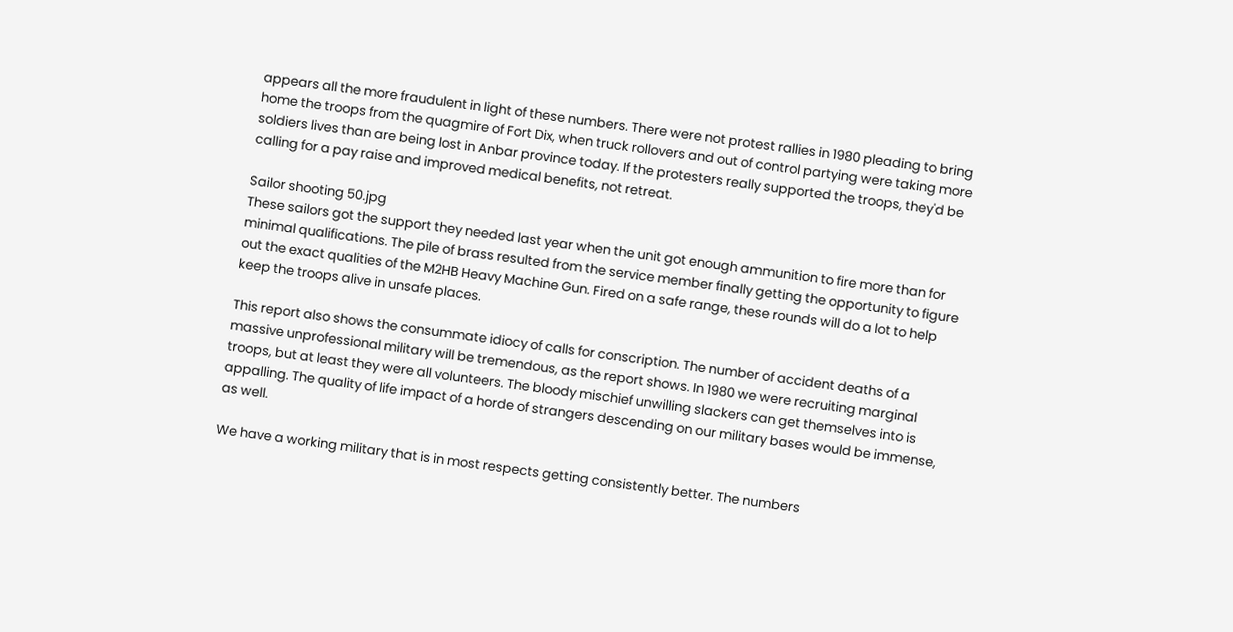appears all the more fraudulent in light of these numbers. There were not protest rallies in 1980 pleading to bring home the troops from the quagmire of Fort Dix, when truck rollovers and out of control partying were taking more soldiers lives than are being lost in Anbar province today. If the protesters really supported the troops, they'd be calling for a pay raise and improved medical benefits, not retreat.

Sailor shooting 50.jpg
These sailors got the support they needed last year when the unit got enough ammunition to fire more than for minimal qualifications. The pile of brass resulted from the service member finally getting the opportunity to figure out the exact qualities of the M2HB Heavy Machine Gun. Fired on a safe range, these rounds will do a lot to help keep the troops alive in unsafe places.

This report also shows the consummate idiocy of calls for conscription. The number of accident deaths of a massive unprofessional military will be tremendous, as the report shows. In 1980 we were recruiting marginal troops, but at least they were all volunteers. The bloody mischief unwilling slackers can get themselves into is appalling. The quality of life impact of a horde of strangers descending on our military bases would be immense, as well.

We have a working military that is in most respects getting consistently better. The numbers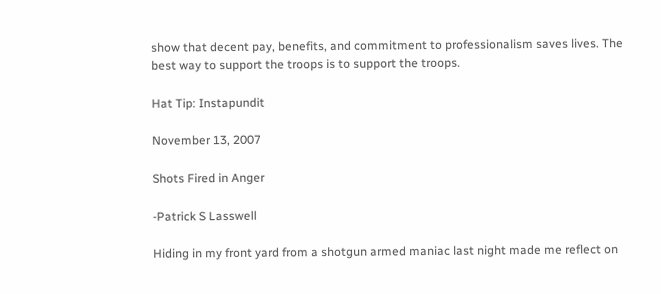show that decent pay, benefits, and commitment to professionalism saves lives. The best way to support the troops is to support the troops.

Hat Tip: Instapundit

November 13, 2007

Shots Fired in Anger

-Patrick S Lasswell

Hiding in my front yard from a shotgun armed maniac last night made me reflect on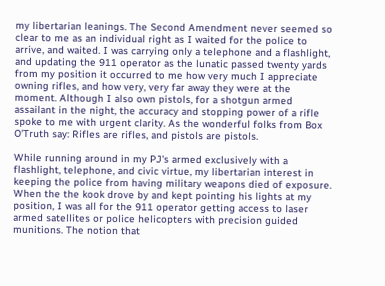my libertarian leanings. The Second Amendment never seemed so clear to me as an individual right as I waited for the police to arrive, and waited. I was carrying only a telephone and a flashlight, and updating the 911 operator as the lunatic passed twenty yards from my position it occurred to me how very much I appreciate owning rifles, and how very, very far away they were at the moment. Although I also own pistols, for a shotgun armed assailant in the night, the accuracy and stopping power of a rifle spoke to me with urgent clarity. As the wonderful folks from Box O'Truth say: Rifles are rifles, and pistols are pistols.

While running around in my PJ's armed exclusively with a flashlight, telephone, and civic virtue, my libertarian interest in keeping the police from having military weapons died of exposure. When the the kook drove by and kept pointing his lights at my position, I was all for the 911 operator getting access to laser armed satellites or police helicopters with precision guided munitions. The notion that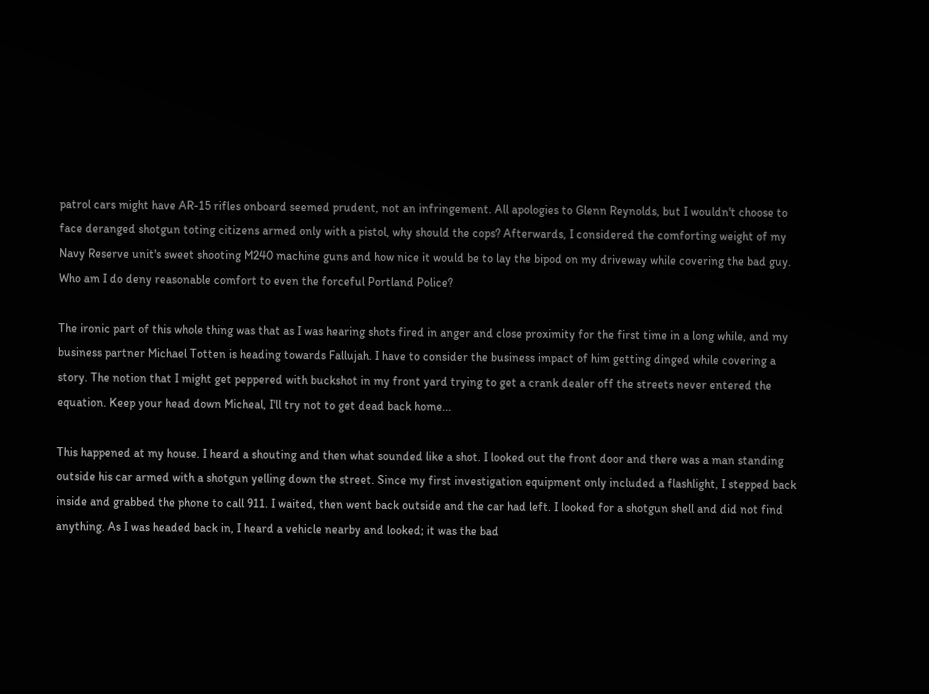patrol cars might have AR-15 rifles onboard seemed prudent, not an infringement. All apologies to Glenn Reynolds, but I wouldn't choose to face deranged shotgun toting citizens armed only with a pistol, why should the cops? Afterwards, I considered the comforting weight of my Navy Reserve unit's sweet shooting M240 machine guns and how nice it would be to lay the bipod on my driveway while covering the bad guy. Who am I do deny reasonable comfort to even the forceful Portland Police?

The ironic part of this whole thing was that as I was hearing shots fired in anger and close proximity for the first time in a long while, and my business partner Michael Totten is heading towards Fallujah. I have to consider the business impact of him getting dinged while covering a story. The notion that I might get peppered with buckshot in my front yard trying to get a crank dealer off the streets never entered the equation. Keep your head down Micheal, I'll try not to get dead back home...

This happened at my house. I heard a shouting and then what sounded like a shot. I looked out the front door and there was a man standing outside his car armed with a shotgun yelling down the street. Since my first investigation equipment only included a flashlight, I stepped back inside and grabbed the phone to call 911. I waited, then went back outside and the car had left. I looked for a shotgun shell and did not find anything. As I was headed back in, I heard a vehicle nearby and looked; it was the bad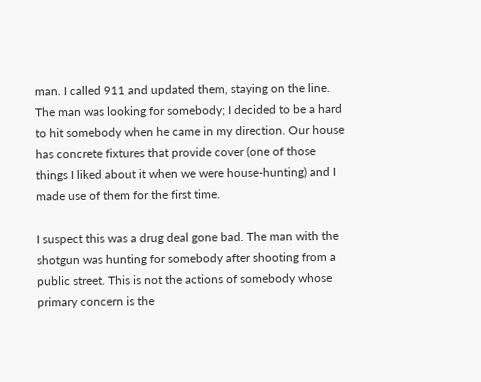man. I called 911 and updated them, staying on the line. The man was looking for somebody; I decided to be a hard to hit somebody when he came in my direction. Our house has concrete fixtures that provide cover (one of those things I liked about it when we were house-hunting) and I made use of them for the first time.

I suspect this was a drug deal gone bad. The man with the shotgun was hunting for somebody after shooting from a public street. This is not the actions of somebody whose primary concern is the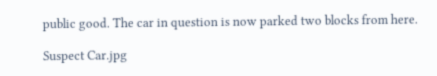public good. The car in question is now parked two blocks from here.

Suspect Car.jpg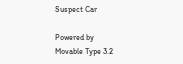Suspect Car

Powered by
Movable Type 3.2